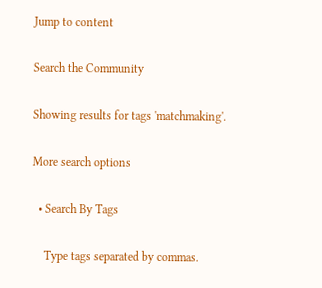Jump to content

Search the Community

Showing results for tags 'matchmaking'.

More search options

  • Search By Tags

    Type tags separated by commas.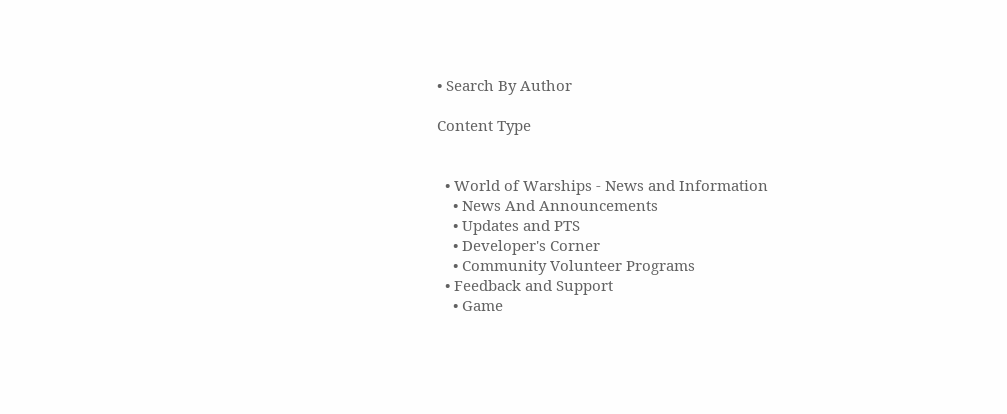• Search By Author

Content Type


  • World of Warships - News and Information
    • News And Announcements
    • Updates and PTS
    • Developer's Corner
    • Community Volunteer Programs
  • Feedback and Support
    • Game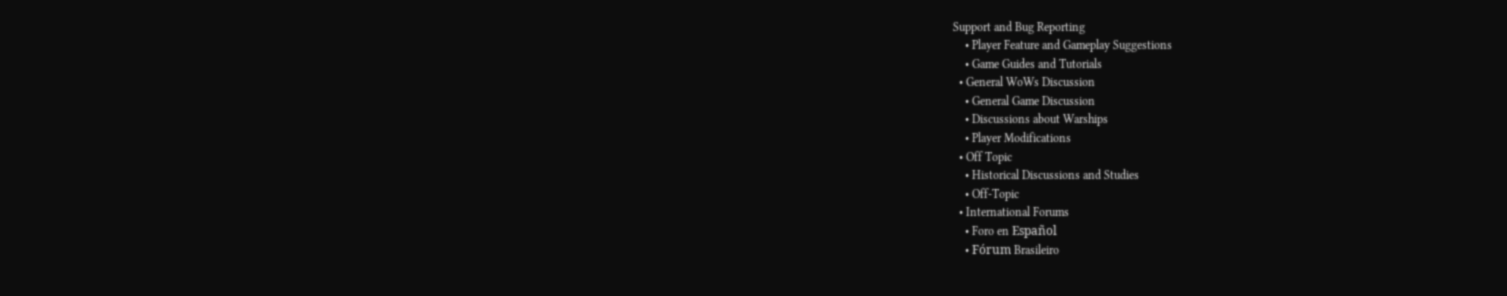Support and Bug Reporting
    • Player Feature and Gameplay Suggestions
    • Game Guides and Tutorials
  • General WoWs Discussion
    • General Game Discussion
    • Discussions about Warships
    • Player Modifications
  • Off Topic
    • Historical Discussions and Studies
    • Off-Topic
  • International Forums
    • Foro en Español
    • Fórum Brasileiro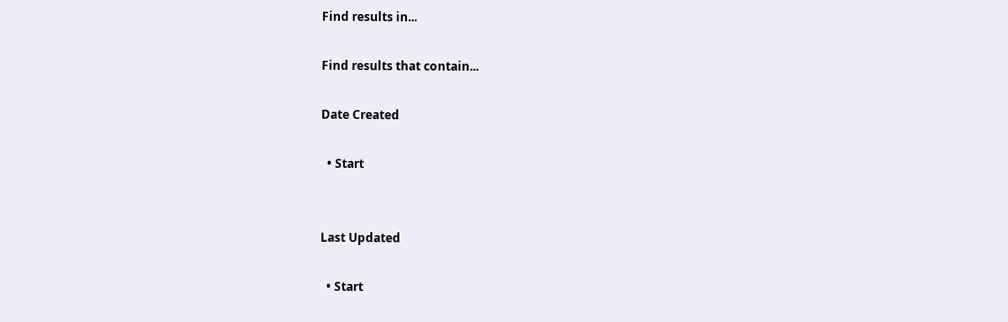Find results in...

Find results that contain...

Date Created

  • Start


Last Updated

  • Start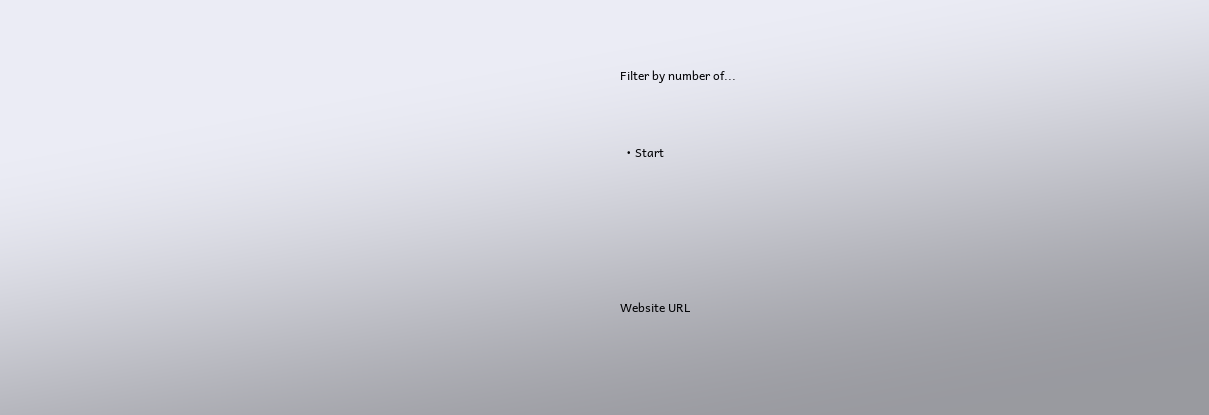Filter by number of...


  • Start





Website URL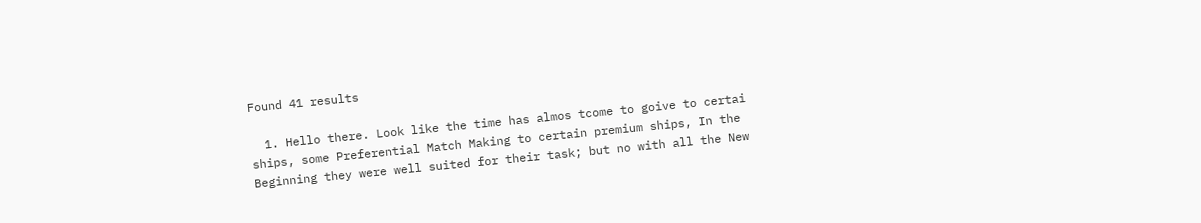Found 41 results

  1. Hello there. Look like the time has almos tcome to goive to certai ships, some Preferential Match Making to certain premium ships, In the Beginning they were well suited for their task; but no with all the New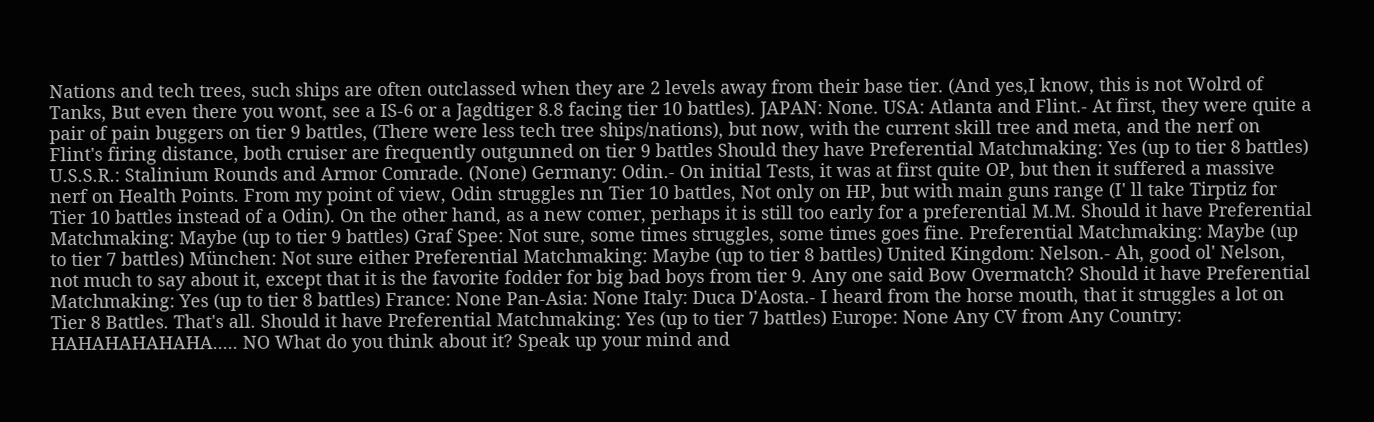Nations and tech trees, such ships are often outclassed when they are 2 levels away from their base tier. (And yes,I know, this is not Wolrd of Tanks, But even there you wont, see a IS-6 or a Jagdtiger 8.8 facing tier 10 battles). JAPAN: None. USA: Atlanta and Flint.- At first, they were quite a pair of pain buggers on tier 9 battles, (There were less tech tree ships/nations), but now, with the current skill tree and meta, and the nerf on Flint's firing distance, both cruiser are frequently outgunned on tier 9 battles Should they have Preferential Matchmaking: Yes (up to tier 8 battles) U.S.S.R.: Stalinium Rounds and Armor Comrade. (None) Germany: Odin.- On initial Tests, it was at first quite OP, but then it suffered a massive nerf on Health Points. From my point of view, Odin struggles nn Tier 10 battles, Not only on HP, but with main guns range (I' ll take Tirptiz for Tier 10 battles instead of a Odin). On the other hand, as a new comer, perhaps it is still too early for a preferential M.M. Should it have Preferential Matchmaking: Maybe (up to tier 9 battles) Graf Spee: Not sure, some times struggles, some times goes fine. Preferential Matchmaking: Maybe (up to tier 7 battles) München: Not sure either Preferential Matchmaking: Maybe (up to tier 8 battles) United Kingdom: Nelson.- Ah, good ol' Nelson, not much to say about it, except that it is the favorite fodder for big bad boys from tier 9. Any one said Bow Overmatch? Should it have Preferential Matchmaking: Yes (up to tier 8 battles) France: None Pan-Asia: None Italy: Duca D'Aosta.- I heard from the horse mouth, that it struggles a lot on Tier 8 Battles. That's all. Should it have Preferential Matchmaking: Yes (up to tier 7 battles) Europe: None Any CV from Any Country: HAHAHAHAHAHA..... NO What do you think about it? Speak up your mind and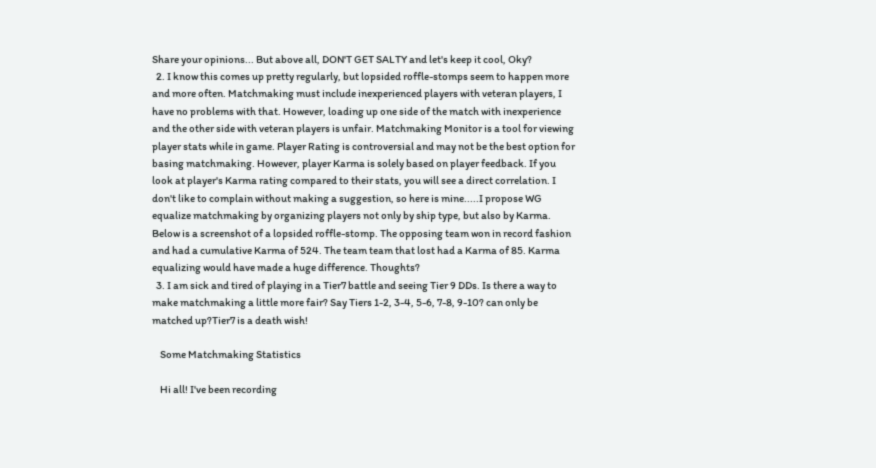Share your opinions... But above all, DON'T GET SALTY and let's keep it cool, Oky?
  2. I know this comes up pretty regularly, but lopsided roffle-stomps seem to happen more and more often. Matchmaking must include inexperienced players with veteran players, I have no problems with that. However, loading up one side of the match with inexperience and the other side with veteran players is unfair. Matchmaking Monitor is a tool for viewing player stats while in game. Player Rating is controversial and may not be the best option for basing matchmaking. However, player Karma is solely based on player feedback. If you look at player's Karma rating compared to their stats, you will see a direct correlation. I don't like to complain without making a suggestion, so here is mine.....I propose WG equalize matchmaking by organizing players not only by ship type, but also by Karma. Below is a screenshot of a lopsided roffle-stomp. The opposing team won in record fashion and had a cumulative Karma of 524. The team team that lost had a Karma of 85. Karma equalizing would have made a huge difference. Thoughts?
  3. I am sick and tired of playing in a Tier7 battle and seeing Tier 9 DDs. Is there a way to make matchmaking a little more fair? Say Tiers 1-2, 3-4, 5-6, 7-8, 9-10? can only be matched up?Tier7 is a death wish!

    Some Matchmaking Statistics

    Hi all! I've been recording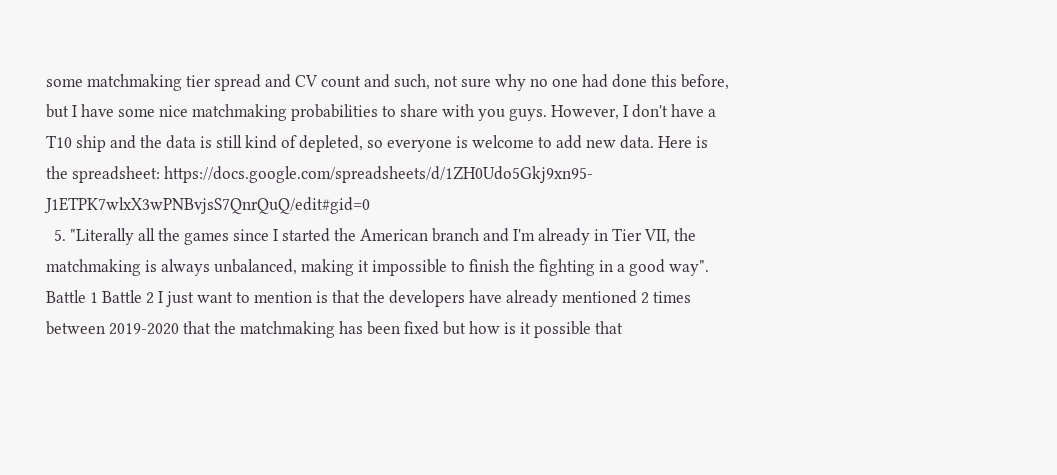some matchmaking tier spread and CV count and such, not sure why no one had done this before, but I have some nice matchmaking probabilities to share with you guys. However, I don't have a T10 ship and the data is still kind of depleted, so everyone is welcome to add new data. Here is the spreadsheet: https://docs.google.com/spreadsheets/d/1ZH0Udo5Gkj9xn95-J1ETPK7wlxX3wPNBvjsS7QnrQuQ/edit#gid=0
  5. "Literally all the games since I started the American branch and I'm already in Tier VII, the matchmaking is always unbalanced, making it impossible to finish the fighting in a good way". Battle 1 Battle 2 I just want to mention is that the developers have already mentioned 2 times between 2019-2020 that the matchmaking has been fixed but how is it possible that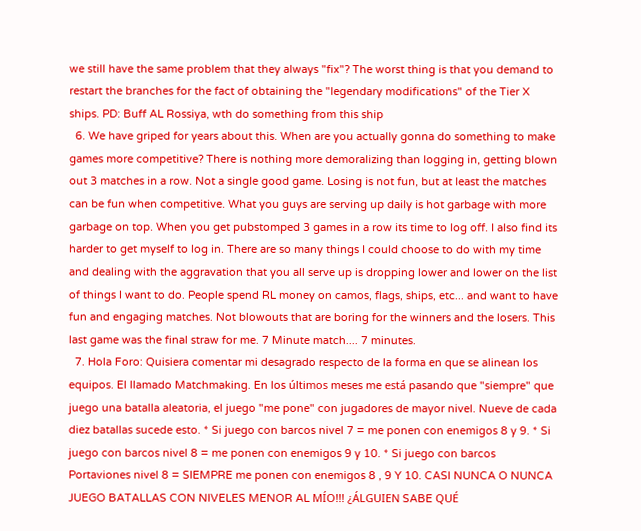we still have the same problem that they always "fix"? The worst thing is that you demand to restart the branches for the fact of obtaining the "legendary modifications" of the Tier X ships. PD: Buff AL Rossiya, wth do something from this ship
  6. We have griped for years about this. When are you actually gonna do something to make games more competitive? There is nothing more demoralizing than logging in, getting blown out 3 matches in a row. Not a single good game. Losing is not fun, but at least the matches can be fun when competitive. What you guys are serving up daily is hot garbage with more garbage on top. When you get pubstomped 3 games in a row its time to log off. I also find its harder to get myself to log in. There are so many things I could choose to do with my time and dealing with the aggravation that you all serve up is dropping lower and lower on the list of things I want to do. People spend RL money on camos, flags, ships, etc... and want to have fun and engaging matches. Not blowouts that are boring for the winners and the losers. This last game was the final straw for me. 7 Minute match.... 7 minutes.
  7. Hola Foro: Quisiera comentar mi desagrado respecto de la forma en que se alinean los equipos. El llamado Matchmaking. En los últimos meses me está pasando que "siempre" que juego una batalla aleatoria, el juego "me pone" con jugadores de mayor nivel. Nueve de cada diez batallas sucede esto. * Si juego con barcos nivel 7 = me ponen con enemigos 8 y 9. * Si juego con barcos nivel 8 = me ponen con enemigos 9 y 10. * Si juego con barcos Portaviones nivel 8 = SIEMPRE me ponen con enemigos 8 , 9 Y 10. CASI NUNCA O NUNCA JUEGO BATALLAS CON NIVELES MENOR AL MÍO!!! ¿ÁLGUIEN SABE QUÉ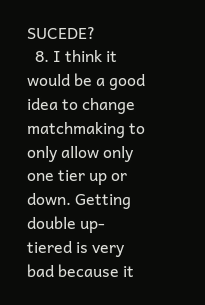SUCEDE?
  8. I think it would be a good idea to change matchmaking to only allow only one tier up or down. Getting double up-tiered is very bad because it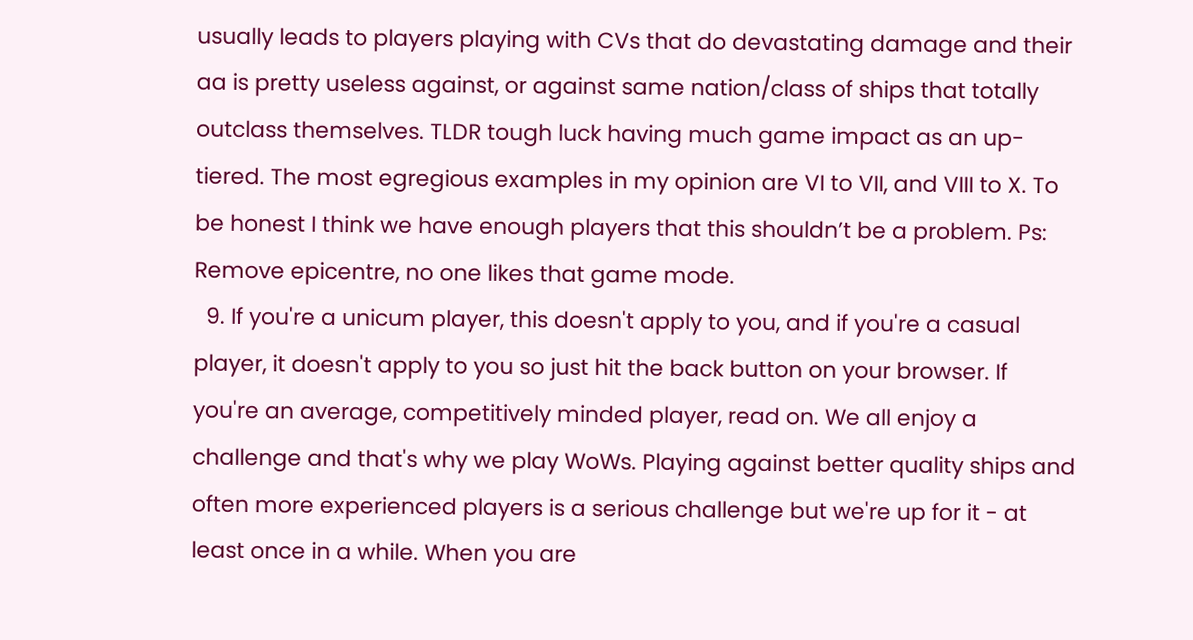usually leads to players playing with CVs that do devastating damage and their aa is pretty useless against, or against same nation/class of ships that totally outclass themselves. TLDR tough luck having much game impact as an up-tiered. The most egregious examples in my opinion are VI to VII, and VIII to X. To be honest I think we have enough players that this shouldn’t be a problem. Ps: Remove epicentre, no one likes that game mode.
  9. If you're a unicum player, this doesn't apply to you, and if you're a casual player, it doesn't apply to you so just hit the back button on your browser. If you're an average, competitively minded player, read on. We all enjoy a challenge and that's why we play WoWs. Playing against better quality ships and often more experienced players is a serious challenge but we're up for it - at least once in a while. When you are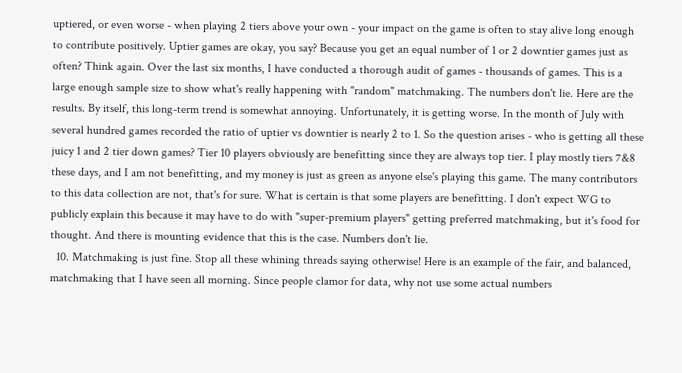uptiered, or even worse - when playing 2 tiers above your own - your impact on the game is often to stay alive long enough to contribute positively. Uptier games are okay, you say? Because you get an equal number of 1 or 2 downtier games just as often? Think again. Over the last six months, I have conducted a thorough audit of games - thousands of games. This is a large enough sample size to show what's really happening with "random" matchmaking. The numbers don't lie. Here are the results. By itself, this long-term trend is somewhat annoying. Unfortunately, it is getting worse. In the month of July with several hundred games recorded the ratio of uptier vs downtier is nearly 2 to 1. So the question arises - who is getting all these juicy 1 and 2 tier down games? Tier 10 players obviously are benefitting since they are always top tier. I play mostly tiers 7&8 these days, and I am not benefitting, and my money is just as green as anyone else's playing this game. The many contributors to this data collection are not, that's for sure. What is certain is that some players are benefitting. I don't expect WG to publicly explain this because it may have to do with "super-premium players" getting preferred matchmaking, but it's food for thought. And there is mounting evidence that this is the case. Numbers don't lie.
  10. Matchmaking is just fine. Stop all these whining threads saying otherwise! Here is an example of the fair, and balanced, matchmaking that I have seen all morning. Since people clamor for data, why not use some actual numbers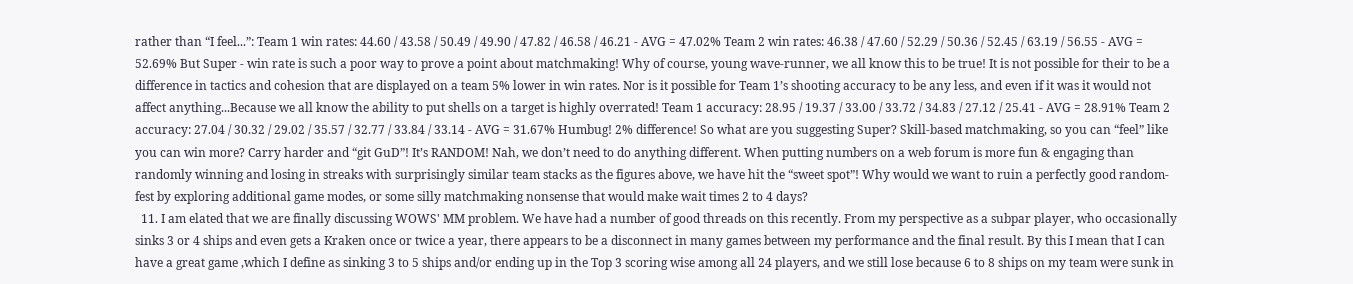rather than “I feel...”: Team 1 win rates: 44.60 / 43.58 / 50.49 / 49.90 / 47.82 / 46.58 / 46.21 - AVG = 47.02% Team 2 win rates: 46.38 / 47.60 / 52.29 / 50.36 / 52.45 / 63.19 / 56.55 - AVG = 52.69% But Super - win rate is such a poor way to prove a point about matchmaking! Why of course, young wave-runner, we all know this to be true! It is not possible for their to be a difference in tactics and cohesion that are displayed on a team 5% lower in win rates. Nor is it possible for Team 1’s shooting accuracy to be any less, and even if it was it would not affect anything...Because we all know the ability to put shells on a target is highly overrated! Team 1 accuracy: 28.95 / 19.37 / 33.00 / 33.72 / 34.83 / 27.12 / 25.41 - AVG = 28.91% Team 2 accuracy: 27.04 / 30.32 / 29.02 / 35.57 / 32.77 / 33.84 / 33.14 - AVG = 31.67% Humbug! 2% difference! So what are you suggesting Super? Skill-based matchmaking, so you can “feel” like you can win more? Carry harder and “git GuD”! It’s RANDOM! Nah, we don’t need to do anything different. When putting numbers on a web forum is more fun & engaging than randomly winning and losing in streaks with surprisingly similar team stacks as the figures above, we have hit the “sweet spot”! Why would we want to ruin a perfectly good random-fest by exploring additional game modes, or some silly matchmaking nonsense that would make wait times 2 to 4 days?
  11. I am elated that we are finally discussing WOWS' MM problem. We have had a number of good threads on this recently. From my perspective as a subpar player, who occasionally sinks 3 or 4 ships and even gets a Kraken once or twice a year, there appears to be a disconnect in many games between my performance and the final result. By this I mean that I can have a great game ,which I define as sinking 3 to 5 ships and/or ending up in the Top 3 scoring wise among all 24 players, and we still lose because 6 to 8 ships on my team were sunk in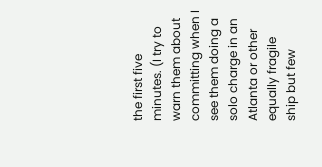the first five minutes. (I try to warn them about committing when I see them doing a solo charge in an Atlanta or other equally fragile ship but few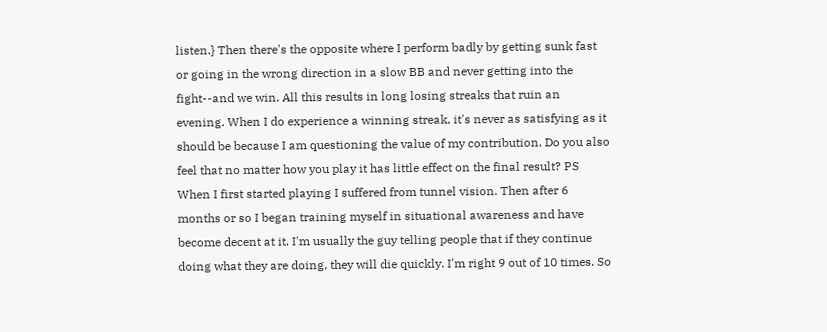listen.} Then there's the opposite where I perform badly by getting sunk fast or going in the wrong direction in a slow BB and never getting into the fight--and we win. All this results in long losing streaks that ruin an evening. When I do experience a winning streak, it's never as satisfying as it should be because I am questioning the value of my contribution. Do you also feel that no matter how you play it has little effect on the final result? PS When I first started playing I suffered from tunnel vision. Then after 6 months or so I began training myself in situational awareness and have become decent at it. I'm usually the guy telling people that if they continue doing what they are doing, they will die quickly. I'm right 9 out of 10 times. So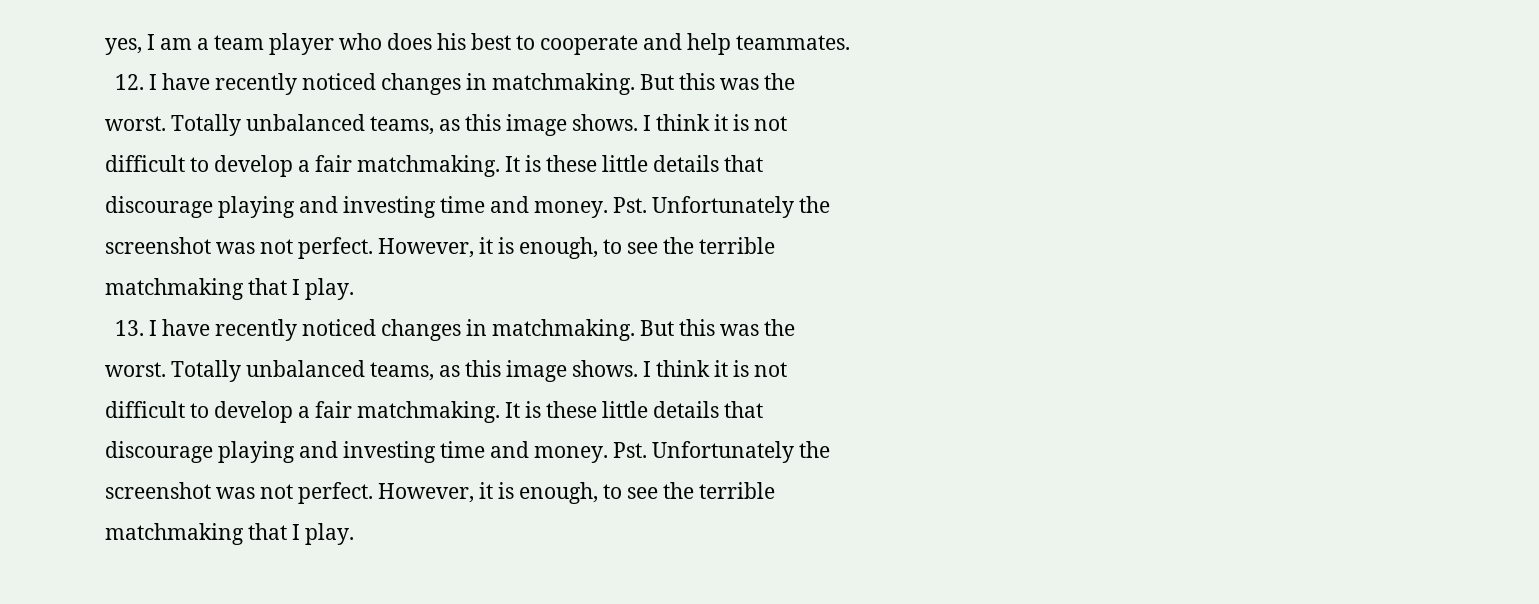yes, I am a team player who does his best to cooperate and help teammates.
  12. I have recently noticed changes in matchmaking. But this was the worst. Totally unbalanced teams, as this image shows. I think it is not difficult to develop a fair matchmaking. It is these little details that discourage playing and investing time and money. Pst. Unfortunately the screenshot was not perfect. However, it is enough, to see the terrible matchmaking that I play.
  13. I have recently noticed changes in matchmaking. But this was the worst. Totally unbalanced teams, as this image shows. I think it is not difficult to develop a fair matchmaking. It is these little details that discourage playing and investing time and money. Pst. Unfortunately the screenshot was not perfect. However, it is enough, to see the terrible matchmaking that I play.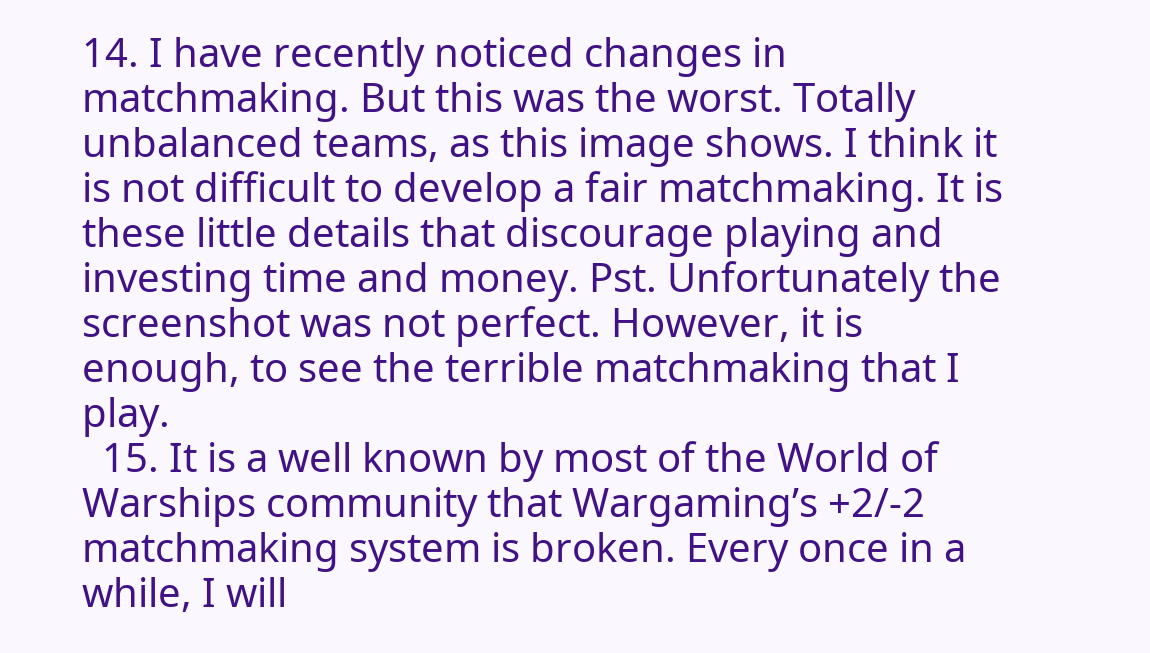14. I have recently noticed changes in matchmaking. But this was the worst. Totally unbalanced teams, as this image shows. I think it is not difficult to develop a fair matchmaking. It is these little details that discourage playing and investing time and money. Pst. Unfortunately the screenshot was not perfect. However, it is enough, to see the terrible matchmaking that I play.
  15. It is a well known by most of the World of Warships community that Wargaming’s +2/-2 matchmaking system is broken. Every once in a while, I will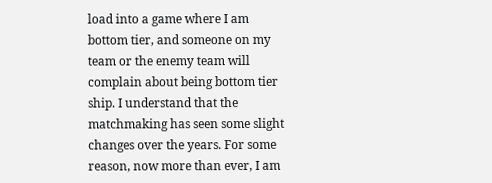load into a game where I am bottom tier, and someone on my team or the enemy team will complain about being bottom tier ship. I understand that the matchmaking has seen some slight changes over the years. For some reason, now more than ever, I am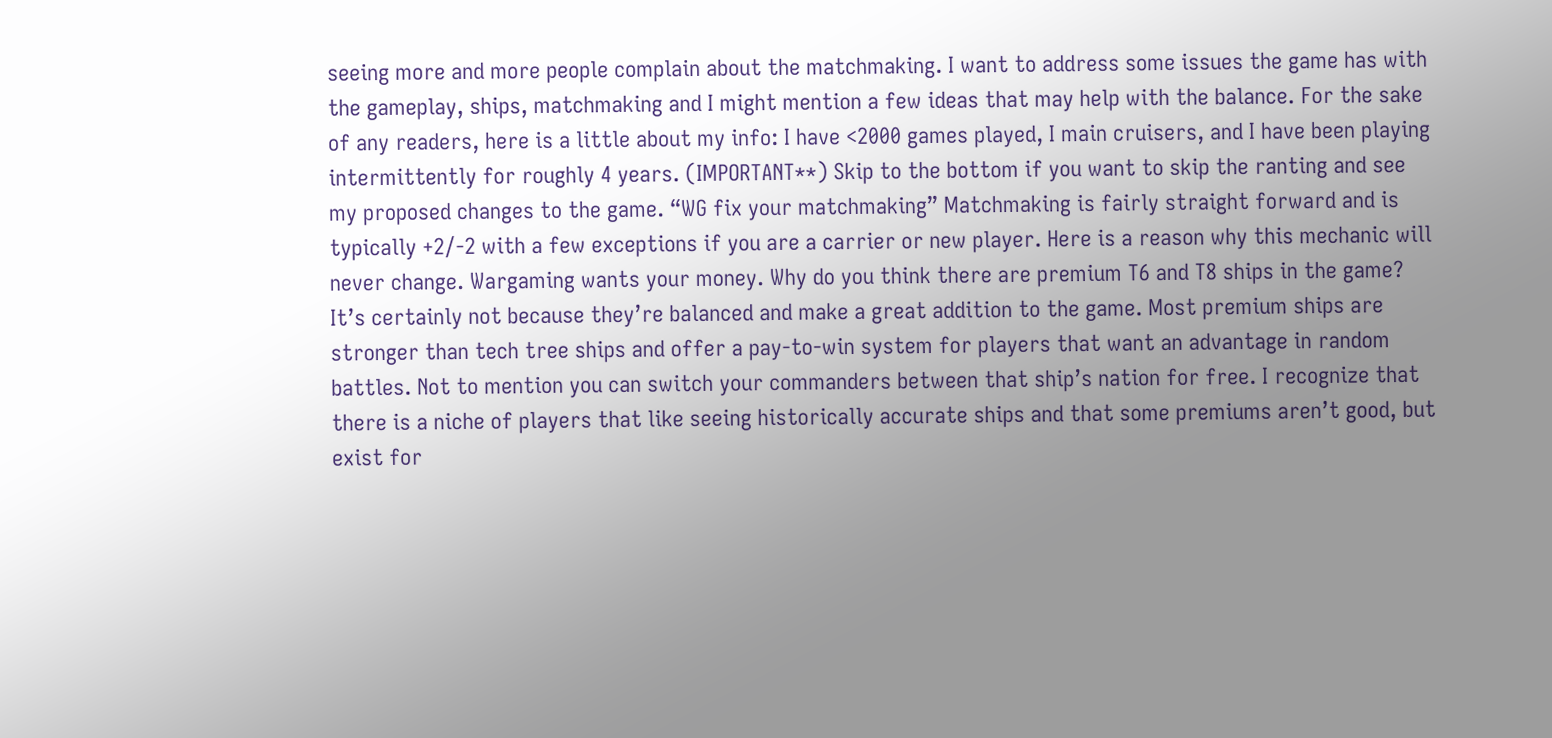seeing more and more people complain about the matchmaking. I want to address some issues the game has with the gameplay, ships, matchmaking and I might mention a few ideas that may help with the balance. For the sake of any readers, here is a little about my info: I have <2000 games played, I main cruisers, and I have been playing intermittently for roughly 4 years. (IMPORTANT**) Skip to the bottom if you want to skip the ranting and see my proposed changes to the game. “WG fix your matchmaking” Matchmaking is fairly straight forward and is typically +2/-2 with a few exceptions if you are a carrier or new player. Here is a reason why this mechanic will never change. Wargaming wants your money. Why do you think there are premium T6 and T8 ships in the game? It’s certainly not because they’re balanced and make a great addition to the game. Most premium ships are stronger than tech tree ships and offer a pay-to-win system for players that want an advantage in random battles. Not to mention you can switch your commanders between that ship’s nation for free. I recognize that there is a niche of players that like seeing historically accurate ships and that some premiums aren’t good, but exist for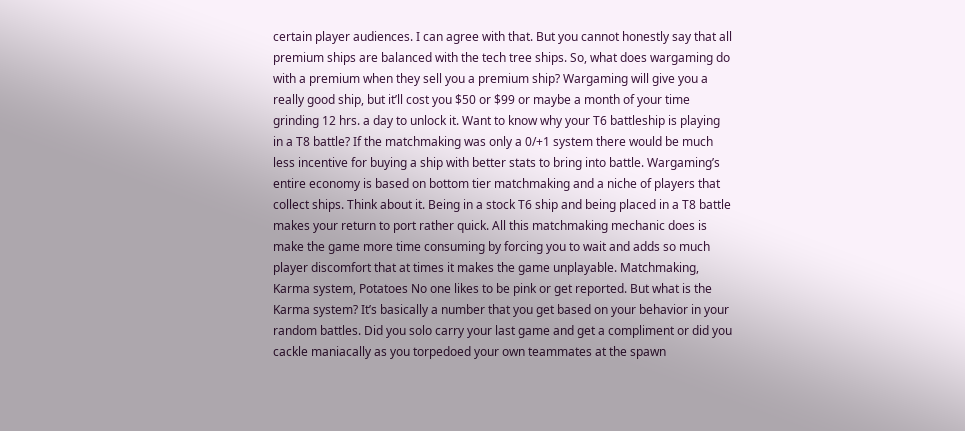certain player audiences. I can agree with that. But you cannot honestly say that all premium ships are balanced with the tech tree ships. So, what does wargaming do with a premium when they sell you a premium ship? Wargaming will give you a really good ship, but it’ll cost you $50 or $99 or maybe a month of your time grinding 12 hrs. a day to unlock it. Want to know why your T6 battleship is playing in a T8 battle? If the matchmaking was only a 0/+1 system there would be much less incentive for buying a ship with better stats to bring into battle. Wargaming’s entire economy is based on bottom tier matchmaking and a niche of players that collect ships. Think about it. Being in a stock T6 ship and being placed in a T8 battle makes your return to port rather quick. All this matchmaking mechanic does is make the game more time consuming by forcing you to wait and adds so much player discomfort that at times it makes the game unplayable. Matchmaking, Karma system, Potatoes No one likes to be pink or get reported. But what is the Karma system? It’s basically a number that you get based on your behavior in your random battles. Did you solo carry your last game and get a compliment or did you cackle maniacally as you torpedoed your own teammates at the spawn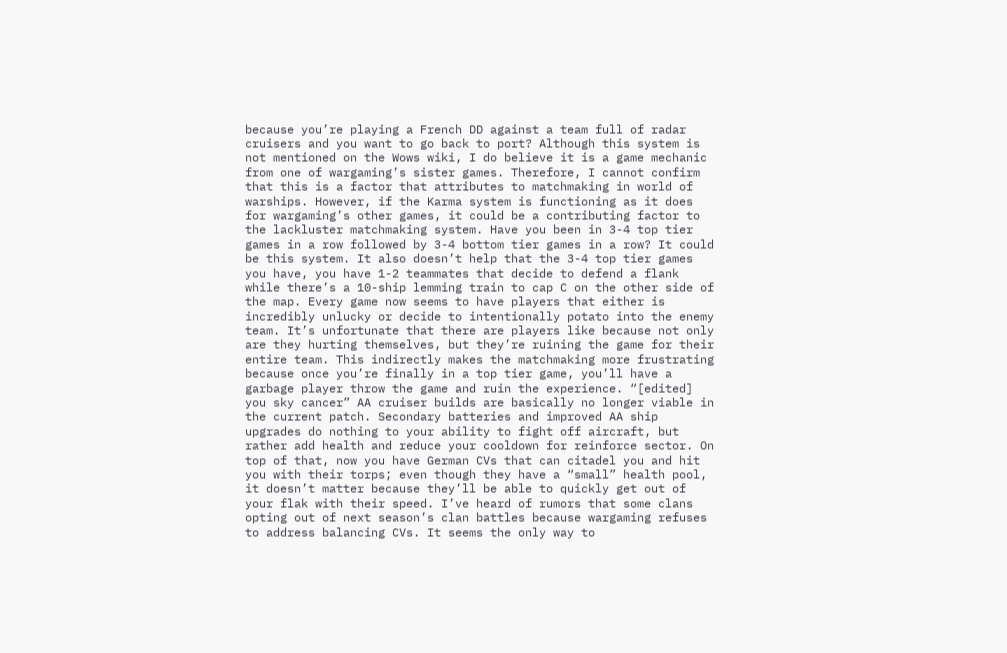because you’re playing a French DD against a team full of radar cruisers and you want to go back to port? Although this system is not mentioned on the Wows wiki, I do believe it is a game mechanic from one of wargaming’s sister games. Therefore, I cannot confirm that this is a factor that attributes to matchmaking in world of warships. However, if the Karma system is functioning as it does for wargaming’s other games, it could be a contributing factor to the lackluster matchmaking system. Have you been in 3-4 top tier games in a row followed by 3-4 bottom tier games in a row? It could be this system. It also doesn’t help that the 3-4 top tier games you have, you have 1-2 teammates that decide to defend a flank while there’s a 10-ship lemming train to cap C on the other side of the map. Every game now seems to have players that either is incredibly unlucky or decide to intentionally potato into the enemy team. It’s unfortunate that there are players like because not only are they hurting themselves, but they’re ruining the game for their entire team. This indirectly makes the matchmaking more frustrating because once you’re finally in a top tier game, you’ll have a garbage player throw the game and ruin the experience. “[edited] you sky cancer” AA cruiser builds are basically no longer viable in the current patch. Secondary batteries and improved AA ship upgrades do nothing to your ability to fight off aircraft, but rather add health and reduce your cooldown for reinforce sector. On top of that, now you have German CVs that can citadel you and hit you with their torps; even though they have a “small” health pool, it doesn’t matter because they’ll be able to quickly get out of your flak with their speed. I’ve heard of rumors that some clans opting out of next season’s clan battles because wargaming refuses to address balancing CVs. It seems the only way to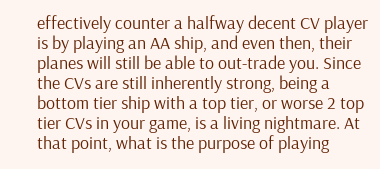effectively counter a halfway decent CV player is by playing an AA ship, and even then, their planes will still be able to out-trade you. Since the CVs are still inherently strong, being a bottom tier ship with a top tier, or worse 2 top tier CVs in your game, is a living nightmare. At that point, what is the purpose of playing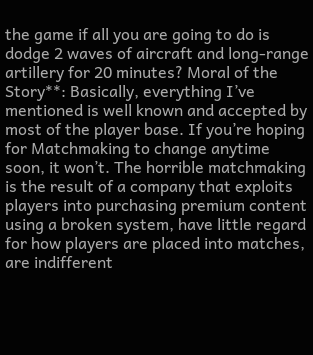the game if all you are going to do is dodge 2 waves of aircraft and long-range artillery for 20 minutes? Moral of the Story**: Basically, everything I’ve mentioned is well known and accepted by most of the player base. If you’re hoping for Matchmaking to change anytime soon, it won’t. The horrible matchmaking is the result of a company that exploits players into purchasing premium content using a broken system, have little regard for how players are placed into matches, are indifferent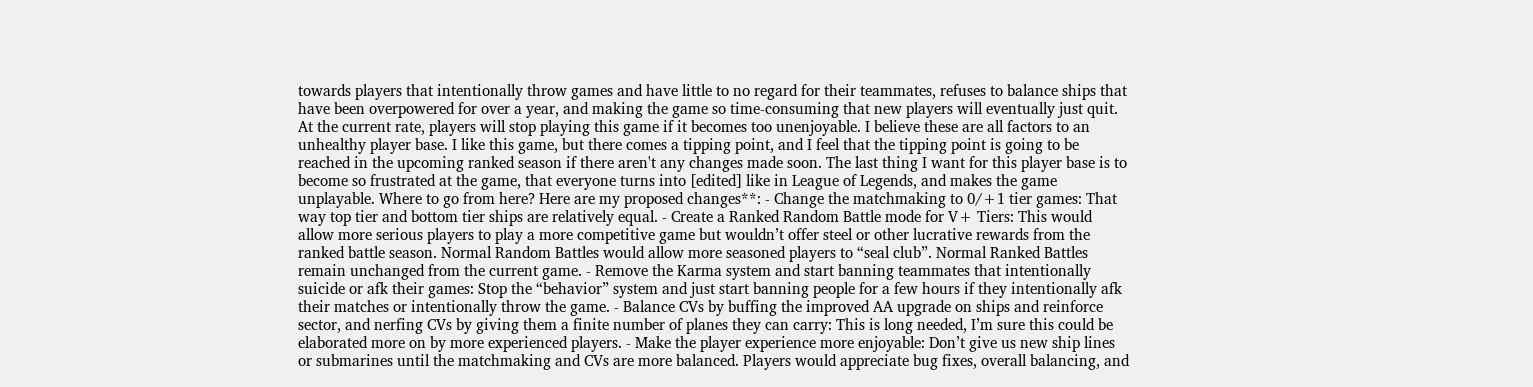towards players that intentionally throw games and have little to no regard for their teammates, refuses to balance ships that have been overpowered for over a year, and making the game so time-consuming that new players will eventually just quit. At the current rate, players will stop playing this game if it becomes too unenjoyable. I believe these are all factors to an unhealthy player base. I like this game, but there comes a tipping point, and I feel that the tipping point is going to be reached in the upcoming ranked season if there aren't any changes made soon. The last thing I want for this player base is to become so frustrated at the game, that everyone turns into [edited] like in League of Legends, and makes the game unplayable. Where to go from here? Here are my proposed changes**: - Change the matchmaking to 0/+1 tier games: That way top tier and bottom tier ships are relatively equal. - Create a Ranked Random Battle mode for V+ Tiers: This would allow more serious players to play a more competitive game but wouldn’t offer steel or other lucrative rewards from the ranked battle season. Normal Random Battles would allow more seasoned players to “seal club”. Normal Ranked Battles remain unchanged from the current game. - Remove the Karma system and start banning teammates that intentionally suicide or afk their games: Stop the “behavior” system and just start banning people for a few hours if they intentionally afk their matches or intentionally throw the game. - Balance CVs by buffing the improved AA upgrade on ships and reinforce sector, and nerfing CVs by giving them a finite number of planes they can carry: This is long needed, I’m sure this could be elaborated more on by more experienced players. - Make the player experience more enjoyable: Don’t give us new ship lines or submarines until the matchmaking and CVs are more balanced. Players would appreciate bug fixes, overall balancing, and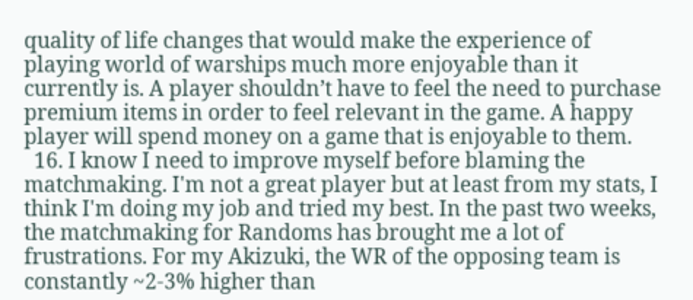quality of life changes that would make the experience of playing world of warships much more enjoyable than it currently is. A player shouldn’t have to feel the need to purchase premium items in order to feel relevant in the game. A happy player will spend money on a game that is enjoyable to them.
  16. I know I need to improve myself before blaming the matchmaking. I'm not a great player but at least from my stats, I think I'm doing my job and tried my best. In the past two weeks, the matchmaking for Randoms has brought me a lot of frustrations. For my Akizuki, the WR of the opposing team is constantly ~2-3% higher than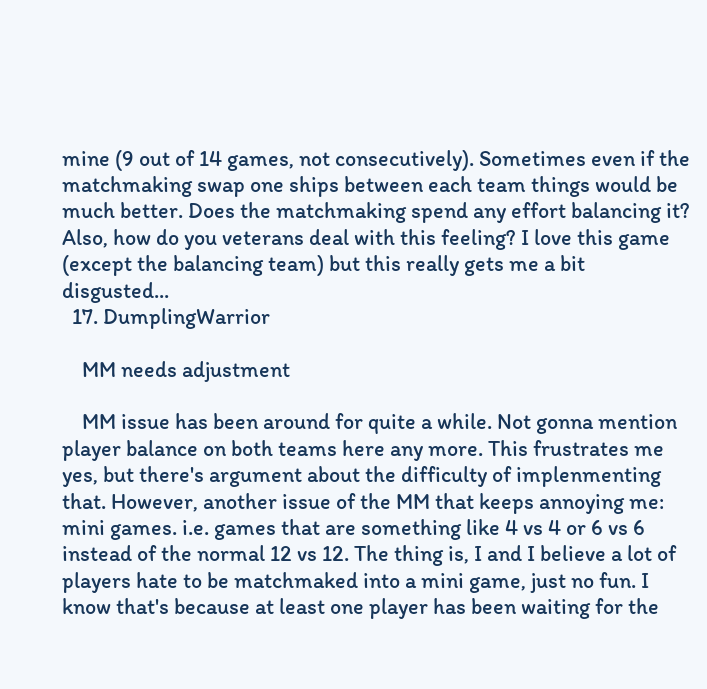mine (9 out of 14 games, not consecutively). Sometimes even if the matchmaking swap one ships between each team things would be much better. Does the matchmaking spend any effort balancing it? Also, how do you veterans deal with this feeling? I love this game (except the balancing team) but this really gets me a bit disgusted...
  17. DumplingWarrior

    MM needs adjustment

    MM issue has been around for quite a while. Not gonna mention player balance on both teams here any more. This frustrates me yes, but there's argument about the difficulty of implenmenting that. However, another issue of the MM that keeps annoying me: mini games. i.e. games that are something like 4 vs 4 or 6 vs 6 instead of the normal 12 vs 12. The thing is, I and I believe a lot of players hate to be matchmaked into a mini game, just no fun. I know that's because at least one player has been waiting for the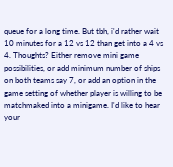queue for a long time. But tbh, i'd rather wait 10 minutes for a 12 vs 12 than get into a 4 vs 4. Thoughts? Either remove mini game possibilities, or add minimum number of ships on both teams say 7, or add an option in the game setting of whether player is willing to be matchmaked into a minigame. I'd like to hear your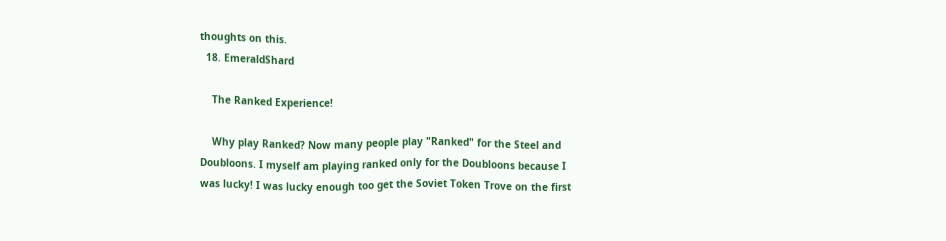thoughts on this.
  18. EmeraldShard

    The Ranked Experience!

    Why play Ranked? Now many people play "Ranked" for the Steel and Doubloons. I myself am playing ranked only for the Doubloons because I was lucky! I was lucky enough too get the Soviet Token Trove on the first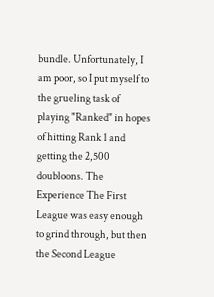bundle. Unfortunately, I am poor, so I put myself to the grueling task of playing "Ranked" in hopes of hitting Rank 1 and getting the 2,500 doubloons. The Experience The First League was easy enough to grind through, but then the Second League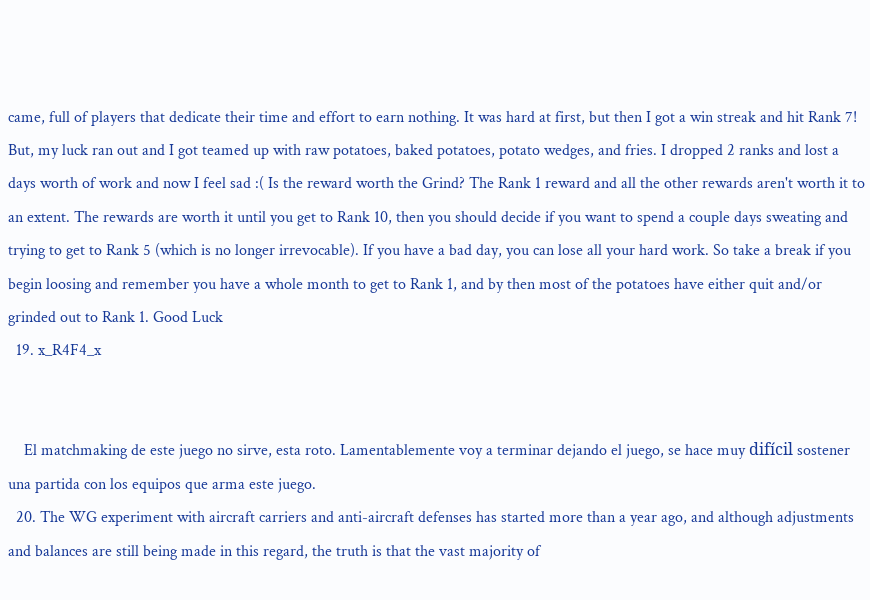came, full of players that dedicate their time and effort to earn nothing. It was hard at first, but then I got a win streak and hit Rank 7! But, my luck ran out and I got teamed up with raw potatoes, baked potatoes, potato wedges, and fries. I dropped 2 ranks and lost a days worth of work and now I feel sad :( Is the reward worth the Grind? The Rank 1 reward and all the other rewards aren't worth it to an extent. The rewards are worth it until you get to Rank 10, then you should decide if you want to spend a couple days sweating and trying to get to Rank 5 (which is no longer irrevocable). If you have a bad day, you can lose all your hard work. So take a break if you begin loosing and remember you have a whole month to get to Rank 1, and by then most of the potatoes have either quit and/or grinded out to Rank 1. Good Luck
  19. x_R4F4_x


    El matchmaking de este juego no sirve, esta roto. Lamentablemente voy a terminar dejando el juego, se hace muy difícil sostener una partida con los equipos que arma este juego.
  20. The WG experiment with aircraft carriers and anti-aircraft defenses has started more than a year ago, and although adjustments and balances are still being made in this regard, the truth is that the vast majority of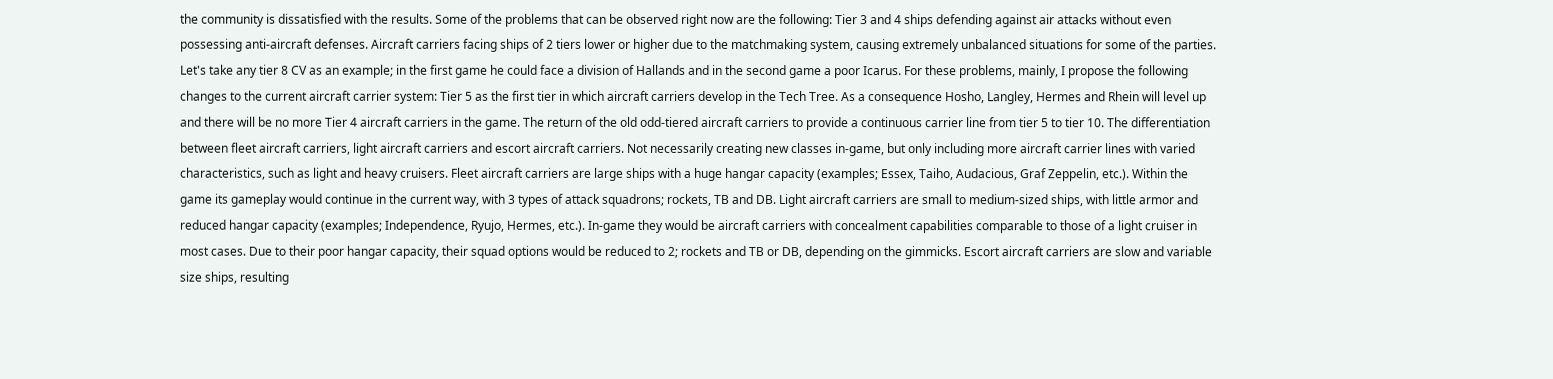the community is dissatisfied with the results. Some of the problems that can be observed right now are the following: Tier 3 and 4 ships defending against air attacks without even possessing anti-aircraft defenses. Aircraft carriers facing ships of 2 tiers lower or higher due to the matchmaking system, causing extremely unbalanced situations for some of the parties. Let's take any tier 8 CV as an example; in the first game he could face a division of Hallands and in the second game a poor Icarus. For these problems, mainly, I propose the following changes to the current aircraft carrier system: Tier 5 as the first tier in which aircraft carriers develop in the Tech Tree. As a consequence Hosho, Langley, Hermes and Rhein will level up and there will be no more Tier 4 aircraft carriers in the game. The return of the old odd-tiered aircraft carriers to provide a continuous carrier line from tier 5 to tier 10. The differentiation between fleet aircraft carriers, light aircraft carriers and escort aircraft carriers. Not necessarily creating new classes in-game, but only including more aircraft carrier lines with varied characteristics, such as light and heavy cruisers. Fleet aircraft carriers are large ships with a huge hangar capacity (examples; Essex, Taiho, Audacious, Graf Zeppelin, etc.). Within the game its gameplay would continue in the current way, with 3 types of attack squadrons; rockets, TB and DB. Light aircraft carriers are small to medium-sized ships, with little armor and reduced hangar capacity (examples; Independence, Ryujo, Hermes, etc.). In-game they would be aircraft carriers with concealment capabilities comparable to those of a light cruiser in most cases. Due to their poor hangar capacity, their squad options would be reduced to 2; rockets and TB or DB, depending on the gimmicks. Escort aircraft carriers are slow and variable size ships, resulting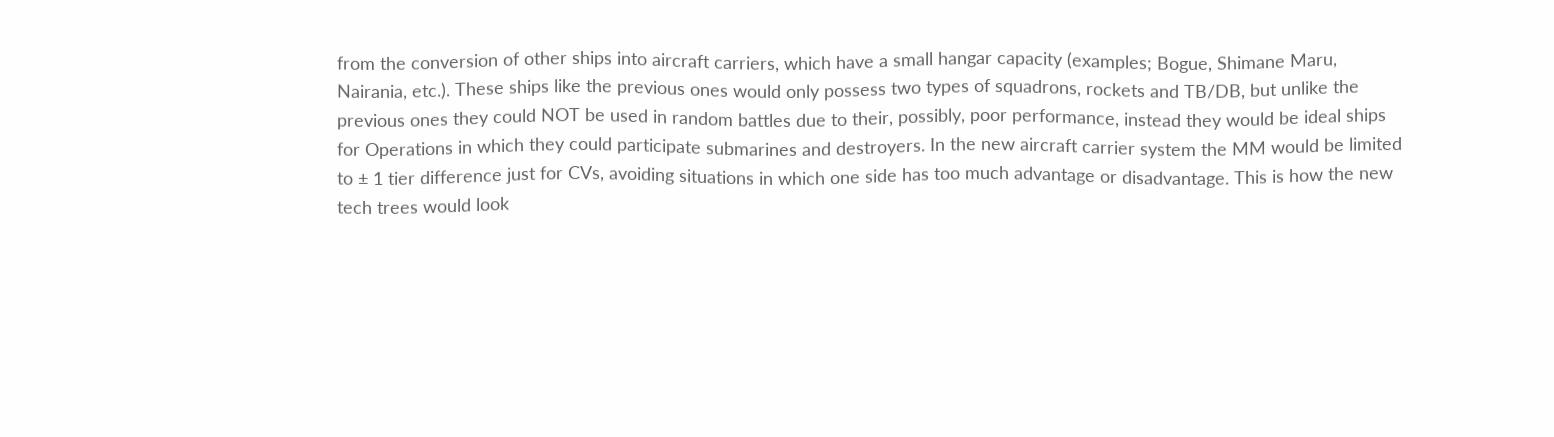from the conversion of other ships into aircraft carriers, which have a small hangar capacity (examples; Bogue, Shimane Maru, Nairania, etc.). These ships like the previous ones would only possess two types of squadrons, rockets and TB/DB, but unlike the previous ones they could NOT be used in random battles due to their, possibly, poor performance, instead they would be ideal ships for Operations in which they could participate submarines and destroyers. In the new aircraft carrier system the MM would be limited to ± 1 tier difference just for CVs, avoiding situations in which one side has too much advantage or disadvantage. This is how the new tech trees would look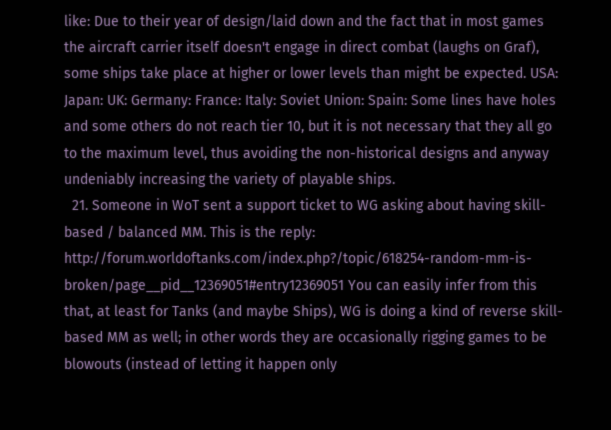like: Due to their year of design/laid down and the fact that in most games the aircraft carrier itself doesn't engage in direct combat (laughs on Graf), some ships take place at higher or lower levels than might be expected. USA: Japan: UK: Germany: France: Italy: Soviet Union: Spain: Some lines have holes and some others do not reach tier 10, but it is not necessary that they all go to the maximum level, thus avoiding the non-historical designs and anyway undeniably increasing the variety of playable ships.
  21. Someone in WoT sent a support ticket to WG asking about having skill-based / balanced MM. This is the reply: http://forum.worldoftanks.com/index.php?/topic/618254-random-mm-is-broken/page__pid__12369051#entry12369051 You can easily infer from this that, at least for Tanks (and maybe Ships), WG is doing a kind of reverse skill-based MM as well; in other words they are occasionally rigging games to be blowouts (instead of letting it happen only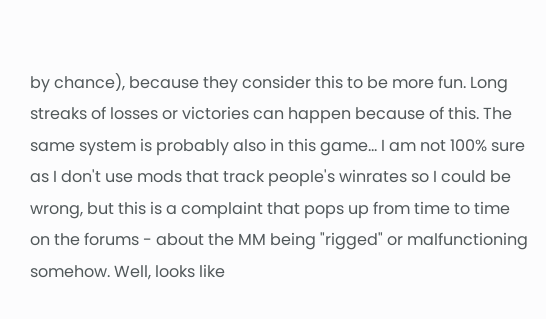by chance), because they consider this to be more fun. Long streaks of losses or victories can happen because of this. The same system is probably also in this game... I am not 100% sure as I don't use mods that track people's winrates so I could be wrong, but this is a complaint that pops up from time to time on the forums - about the MM being "rigged" or malfunctioning somehow. Well, looks like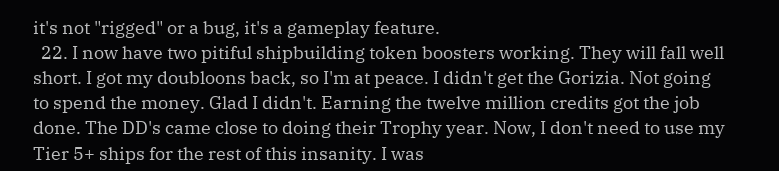it's not "rigged" or a bug, it's a gameplay feature.
  22. I now have two pitiful shipbuilding token boosters working. They will fall well short. I got my doubloons back, so I'm at peace. I didn't get the Gorizia. Not going to spend the money. Glad I didn't. Earning the twelve million credits got the job done. The DD's came close to doing their Trophy year. Now, I don't need to use my Tier 5+ ships for the rest of this insanity. I was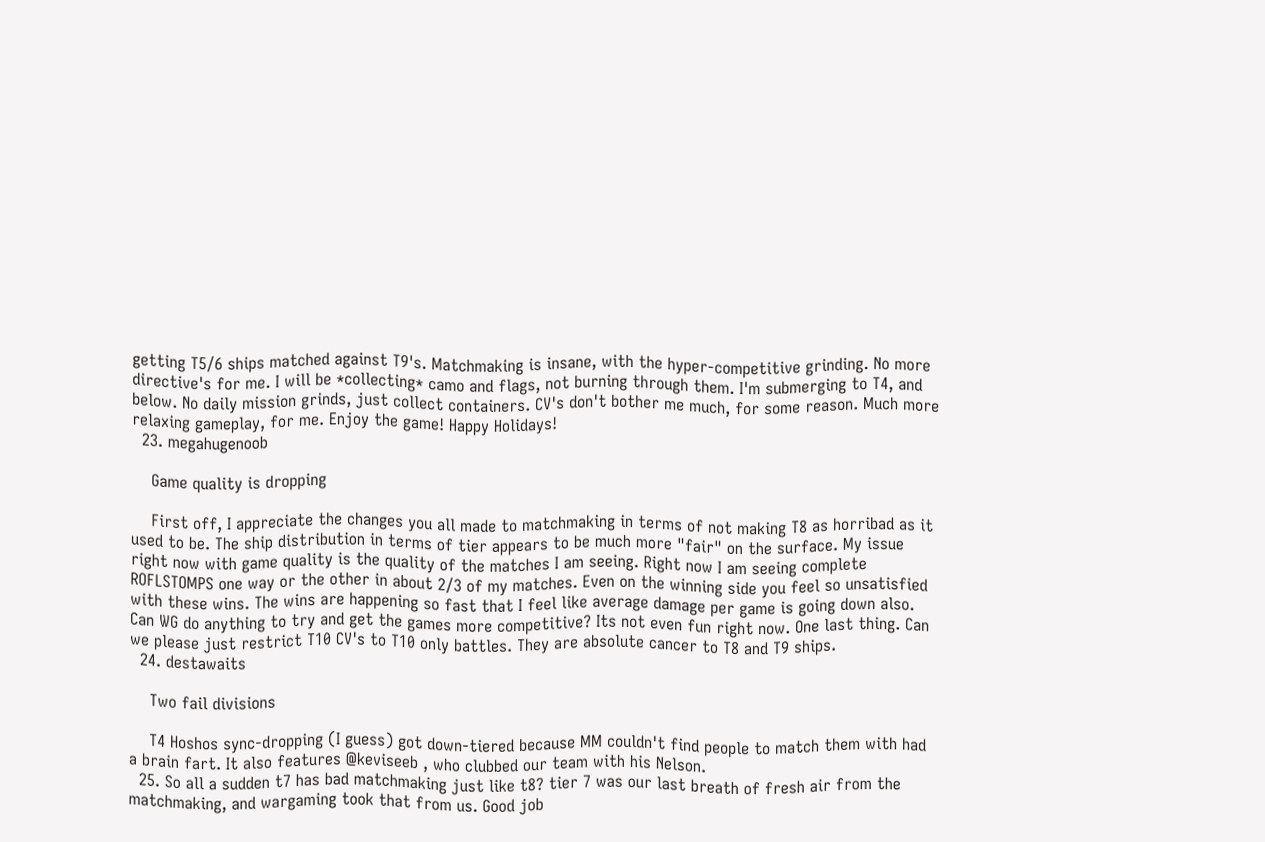getting T5/6 ships matched against T9's. Matchmaking is insane, with the hyper-competitive grinding. No more directive's for me. I will be *collecting* camo and flags, not burning through them. I'm submerging to T4, and below. No daily mission grinds, just collect containers. CV's don't bother me much, for some reason. Much more relaxing gameplay, for me. Enjoy the game! Happy Holidays!
  23. megahugenoob

    Game quality is dropping

    First off, I appreciate the changes you all made to matchmaking in terms of not making T8 as horribad as it used to be. The ship distribution in terms of tier appears to be much more "fair" on the surface. My issue right now with game quality is the quality of the matches I am seeing. Right now I am seeing complete ROFLSTOMPS one way or the other in about 2/3 of my matches. Even on the winning side you feel so unsatisfied with these wins. The wins are happening so fast that I feel like average damage per game is going down also. Can WG do anything to try and get the games more competitive? Its not even fun right now. One last thing. Can we please just restrict T10 CV's to T10 only battles. They are absolute cancer to T8 and T9 ships.
  24. destawaits

    Two fail divisions

    T4 Hoshos sync-dropping (I guess) got down-tiered because MM couldn't find people to match them with had a brain fart. It also features @keviseeb , who clubbed our team with his Nelson.
  25. So all a sudden t7 has bad matchmaking just like t8? tier 7 was our last breath of fresh air from the matchmaking, and wargaming took that from us. Good job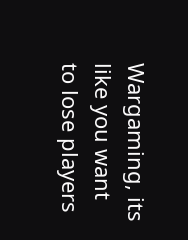Wargaming, its like you want to lose players